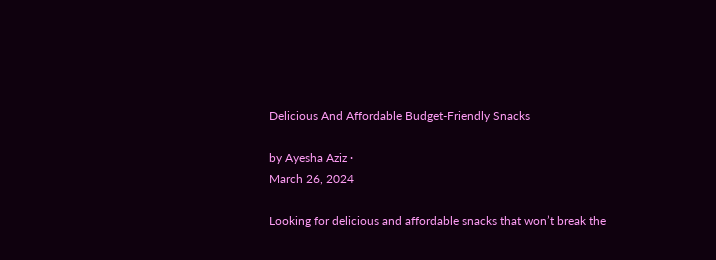Delicious And Affordable Budget-Friendly Snacks

by Ayesha Aziz ·
March 26, 2024

Looking for delicious and affordable snacks that won’t break the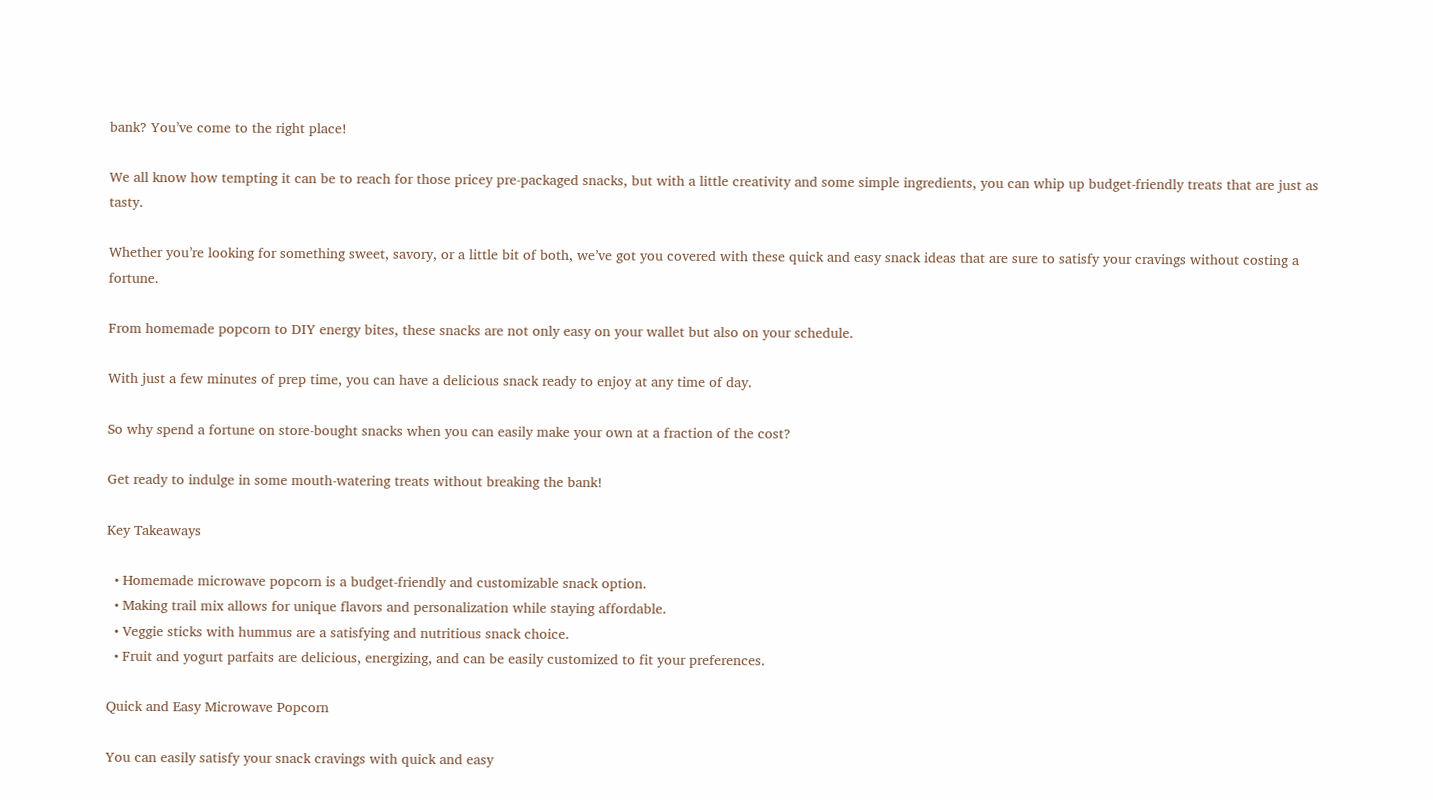bank? You’ve come to the right place!

We all know how tempting it can be to reach for those pricey pre-packaged snacks, but with a little creativity and some simple ingredients, you can whip up budget-friendly treats that are just as tasty.

Whether you’re looking for something sweet, savory, or a little bit of both, we’ve got you covered with these quick and easy snack ideas that are sure to satisfy your cravings without costing a fortune.

From homemade popcorn to DIY energy bites, these snacks are not only easy on your wallet but also on your schedule.

With just a few minutes of prep time, you can have a delicious snack ready to enjoy at any time of day.

So why spend a fortune on store-bought snacks when you can easily make your own at a fraction of the cost?

Get ready to indulge in some mouth-watering treats without breaking the bank!

Key Takeaways

  • Homemade microwave popcorn is a budget-friendly and customizable snack option.
  • Making trail mix allows for unique flavors and personalization while staying affordable.
  • Veggie sticks with hummus are a satisfying and nutritious snack choice.
  • Fruit and yogurt parfaits are delicious, energizing, and can be easily customized to fit your preferences.

Quick and Easy Microwave Popcorn

You can easily satisfy your snack cravings with quick and easy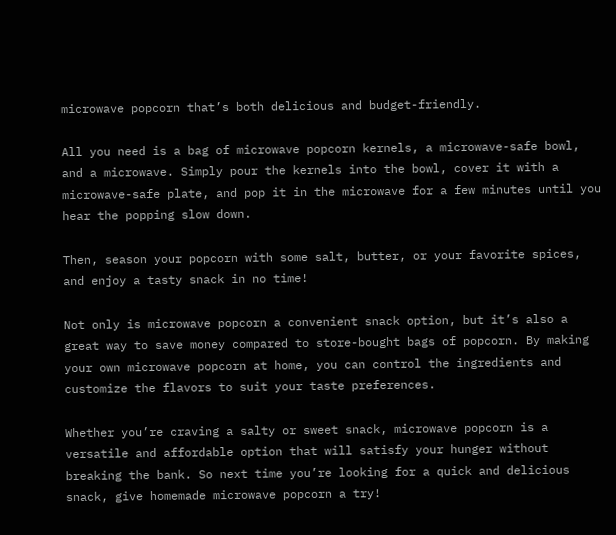microwave popcorn that’s both delicious and budget-friendly.

All you need is a bag of microwave popcorn kernels, a microwave-safe bowl, and a microwave. Simply pour the kernels into the bowl, cover it with a microwave-safe plate, and pop it in the microwave for a few minutes until you hear the popping slow down.

Then, season your popcorn with some salt, butter, or your favorite spices, and enjoy a tasty snack in no time!

Not only is microwave popcorn a convenient snack option, but it’s also a great way to save money compared to store-bought bags of popcorn. By making your own microwave popcorn at home, you can control the ingredients and customize the flavors to suit your taste preferences.

Whether you’re craving a salty or sweet snack, microwave popcorn is a versatile and affordable option that will satisfy your hunger without breaking the bank. So next time you’re looking for a quick and delicious snack, give homemade microwave popcorn a try!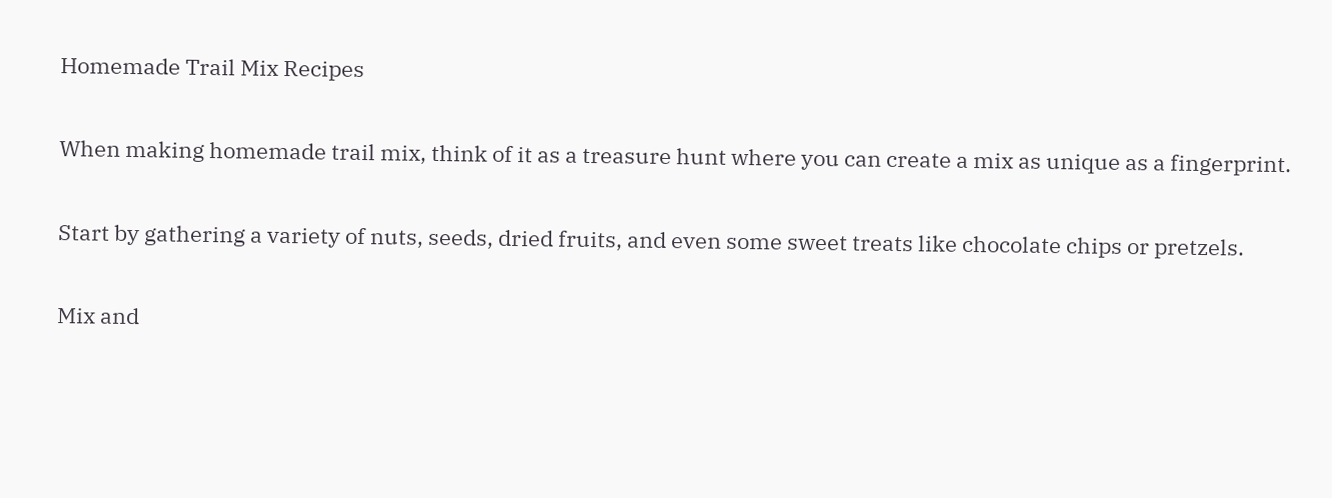Homemade Trail Mix Recipes

When making homemade trail mix, think of it as a treasure hunt where you can create a mix as unique as a fingerprint.

Start by gathering a variety of nuts, seeds, dried fruits, and even some sweet treats like chocolate chips or pretzels.

Mix and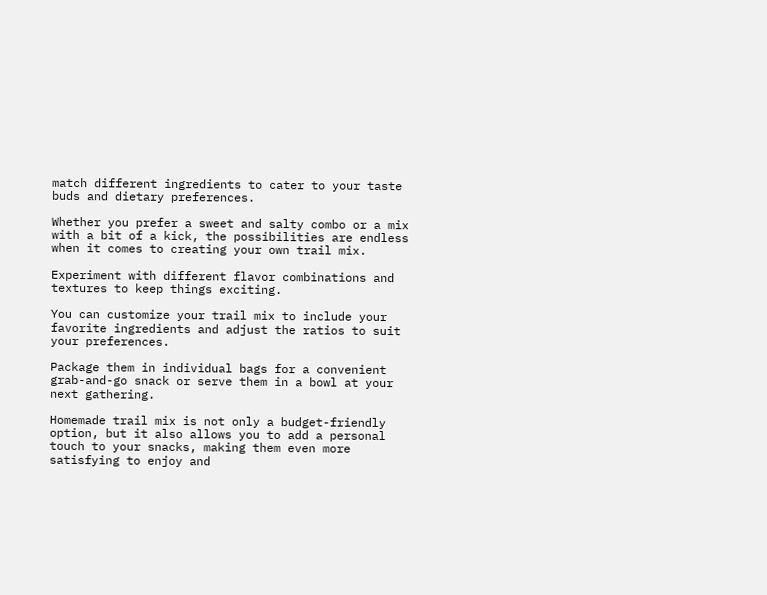match different ingredients to cater to your taste buds and dietary preferences.

Whether you prefer a sweet and salty combo or a mix with a bit of a kick, the possibilities are endless when it comes to creating your own trail mix.

Experiment with different flavor combinations and textures to keep things exciting.

You can customize your trail mix to include your favorite ingredients and adjust the ratios to suit your preferences.

Package them in individual bags for a convenient grab-and-go snack or serve them in a bowl at your next gathering.

Homemade trail mix is not only a budget-friendly option, but it also allows you to add a personal touch to your snacks, making them even more satisfying to enjoy and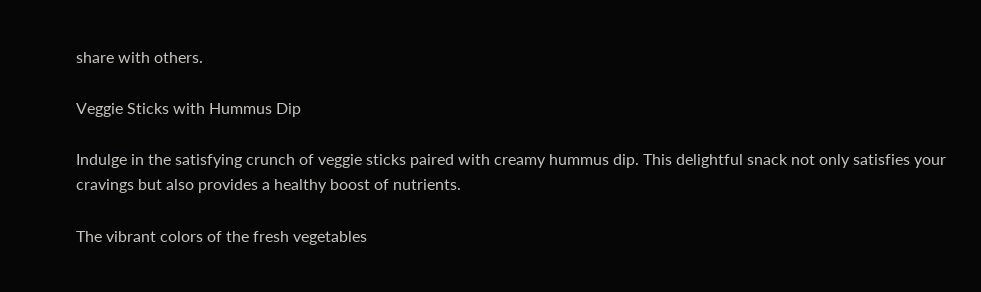share with others.

Veggie Sticks with Hummus Dip

Indulge in the satisfying crunch of veggie sticks paired with creamy hummus dip. This delightful snack not only satisfies your cravings but also provides a healthy boost of nutrients.

The vibrant colors of the fresh vegetables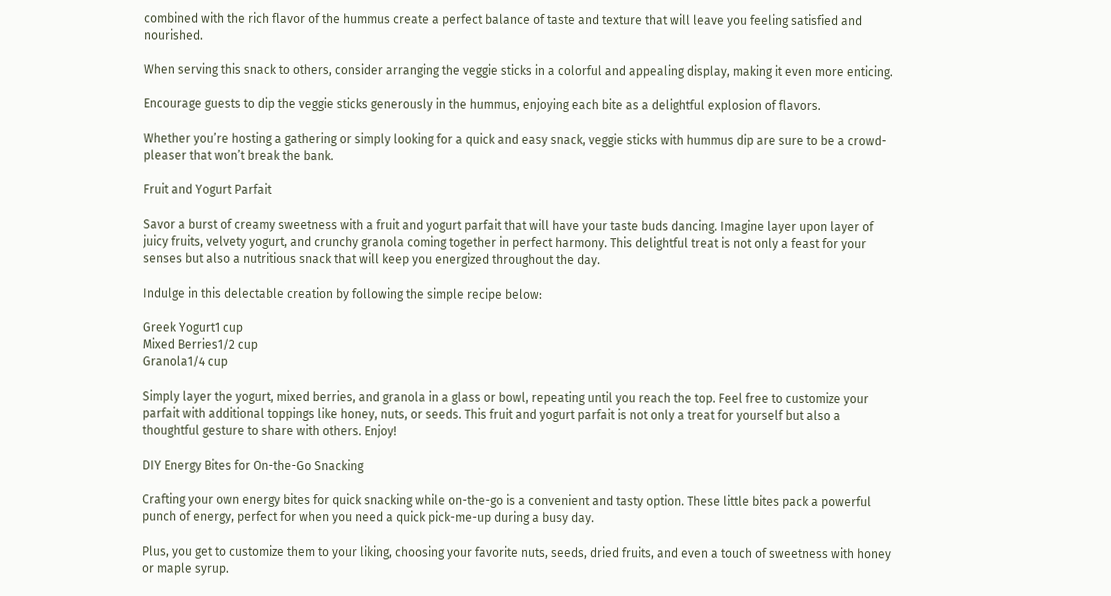combined with the rich flavor of the hummus create a perfect balance of taste and texture that will leave you feeling satisfied and nourished.

When serving this snack to others, consider arranging the veggie sticks in a colorful and appealing display, making it even more enticing.

Encourage guests to dip the veggie sticks generously in the hummus, enjoying each bite as a delightful explosion of flavors.

Whether you’re hosting a gathering or simply looking for a quick and easy snack, veggie sticks with hummus dip are sure to be a crowd-pleaser that won’t break the bank.

Fruit and Yogurt Parfait

Savor a burst of creamy sweetness with a fruit and yogurt parfait that will have your taste buds dancing. Imagine layer upon layer of juicy fruits, velvety yogurt, and crunchy granola coming together in perfect harmony. This delightful treat is not only a feast for your senses but also a nutritious snack that will keep you energized throughout the day.

Indulge in this delectable creation by following the simple recipe below:

Greek Yogurt1 cup
Mixed Berries1/2 cup
Granola1/4 cup

Simply layer the yogurt, mixed berries, and granola in a glass or bowl, repeating until you reach the top. Feel free to customize your parfait with additional toppings like honey, nuts, or seeds. This fruit and yogurt parfait is not only a treat for yourself but also a thoughtful gesture to share with others. Enjoy!

DIY Energy Bites for On-the-Go Snacking

Crafting your own energy bites for quick snacking while on-the-go is a convenient and tasty option. These little bites pack a powerful punch of energy, perfect for when you need a quick pick-me-up during a busy day.

Plus, you get to customize them to your liking, choosing your favorite nuts, seeds, dried fruits, and even a touch of sweetness with honey or maple syrup.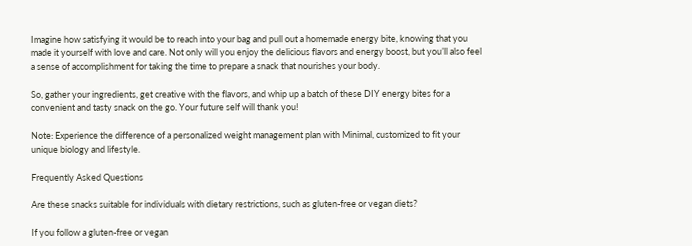Imagine how satisfying it would be to reach into your bag and pull out a homemade energy bite, knowing that you made it yourself with love and care. Not only will you enjoy the delicious flavors and energy boost, but you’ll also feel a sense of accomplishment for taking the time to prepare a snack that nourishes your body.

So, gather your ingredients, get creative with the flavors, and whip up a batch of these DIY energy bites for a convenient and tasty snack on the go. Your future self will thank you!

Note: Experience the difference of a personalized weight management plan with Minimal, customized to fit your unique biology and lifestyle.

Frequently Asked Questions

Are these snacks suitable for individuals with dietary restrictions, such as gluten-free or vegan diets?

If you follow a gluten-free or vegan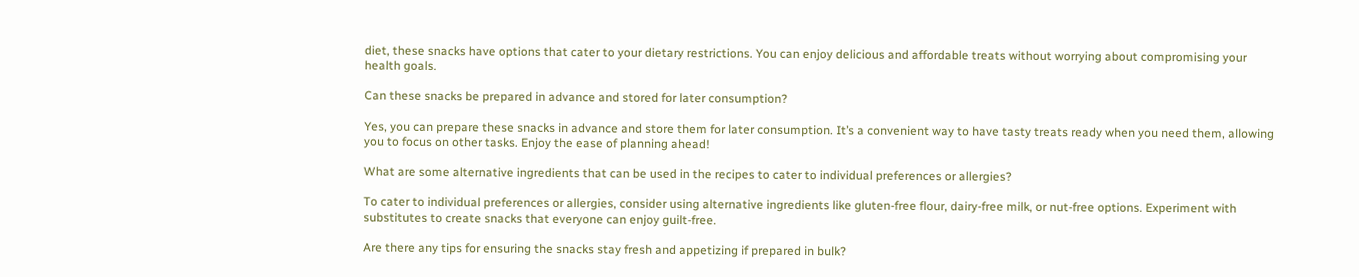diet, these snacks have options that cater to your dietary restrictions. You can enjoy delicious and affordable treats without worrying about compromising your health goals.

Can these snacks be prepared in advance and stored for later consumption?

Yes, you can prepare these snacks in advance and store them for later consumption. It’s a convenient way to have tasty treats ready when you need them, allowing you to focus on other tasks. Enjoy the ease of planning ahead!

What are some alternative ingredients that can be used in the recipes to cater to individual preferences or allergies?

To cater to individual preferences or allergies, consider using alternative ingredients like gluten-free flour, dairy-free milk, or nut-free options. Experiment with substitutes to create snacks that everyone can enjoy guilt-free.

Are there any tips for ensuring the snacks stay fresh and appetizing if prepared in bulk?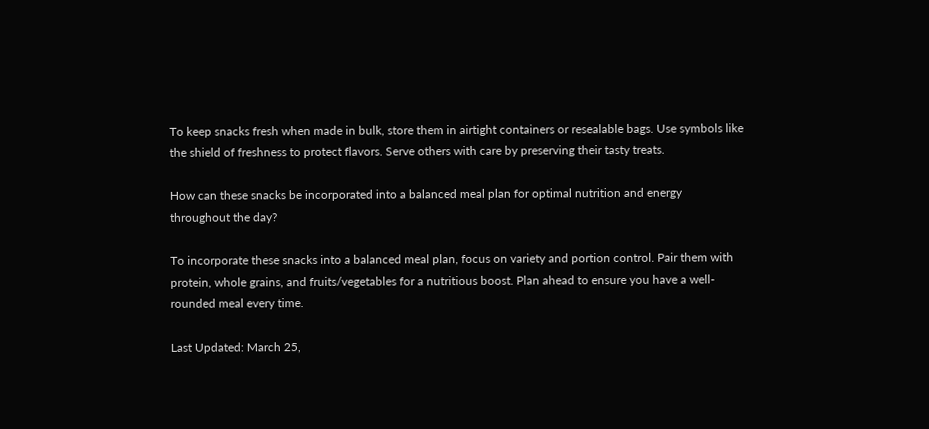To keep snacks fresh when made in bulk, store them in airtight containers or resealable bags. Use symbols like the shield of freshness to protect flavors. Serve others with care by preserving their tasty treats.

How can these snacks be incorporated into a balanced meal plan for optimal nutrition and energy throughout the day?

To incorporate these snacks into a balanced meal plan, focus on variety and portion control. Pair them with protein, whole grains, and fruits/vegetables for a nutritious boost. Plan ahead to ensure you have a well-rounded meal every time.

Last Updated: March 25,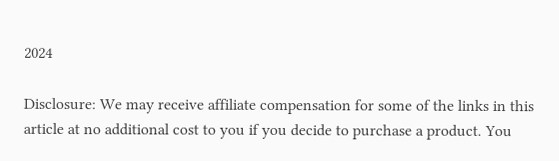2024

Disclosure: We may receive affiliate compensation for some of the links in this article at no additional cost to you if you decide to purchase a product. You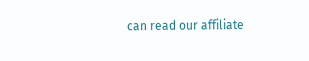can read our affiliate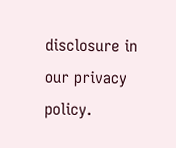disclosure in our privacy policy.